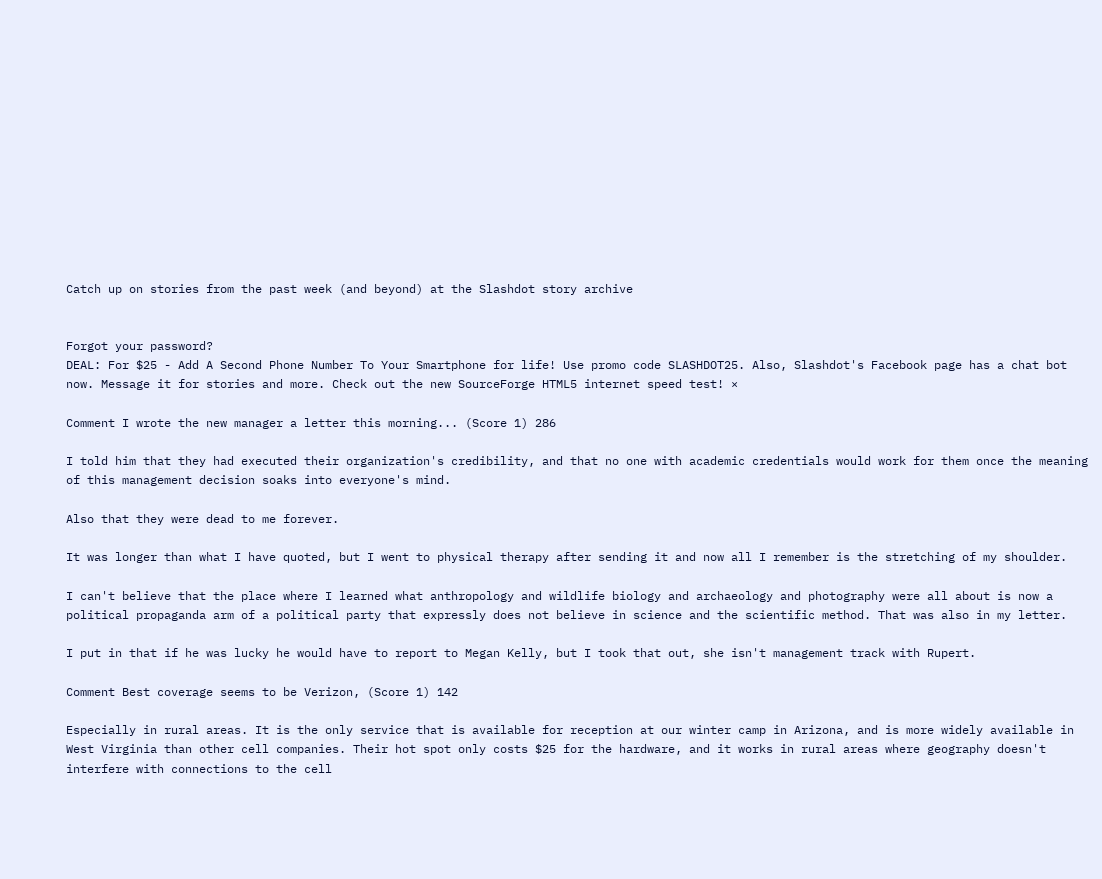Catch up on stories from the past week (and beyond) at the Slashdot story archive


Forgot your password?
DEAL: For $25 - Add A Second Phone Number To Your Smartphone for life! Use promo code SLASHDOT25. Also, Slashdot's Facebook page has a chat bot now. Message it for stories and more. Check out the new SourceForge HTML5 internet speed test! ×

Comment I wrote the new manager a letter this morning... (Score 1) 286

I told him that they had executed their organization's credibility, and that no one with academic credentials would work for them once the meaning of this management decision soaks into everyone's mind.

Also that they were dead to me forever.

It was longer than what I have quoted, but I went to physical therapy after sending it and now all I remember is the stretching of my shoulder.

I can't believe that the place where I learned what anthropology and wildlife biology and archaeology and photography were all about is now a political propaganda arm of a political party that expressly does not believe in science and the scientific method. That was also in my letter.

I put in that if he was lucky he would have to report to Megan Kelly, but I took that out, she isn't management track with Rupert.

Comment Best coverage seems to be Verizon, (Score 1) 142

Especially in rural areas. It is the only service that is available for reception at our winter camp in Arizona, and is more widely available in West Virginia than other cell companies. Their hot spot only costs $25 for the hardware, and it works in rural areas where geography doesn't interfere with connections to the cell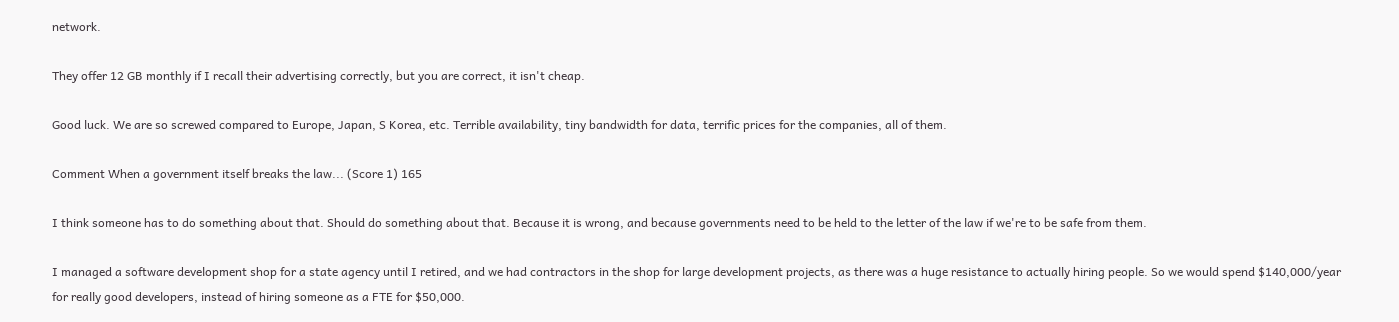network.

They offer 12 GB monthly if I recall their advertising correctly, but you are correct, it isn't cheap.

Good luck. We are so screwed compared to Europe, Japan, S Korea, etc. Terrible availability, tiny bandwidth for data, terrific prices for the companies, all of them.

Comment When a government itself breaks the law... (Score 1) 165

I think someone has to do something about that. Should do something about that. Because it is wrong, and because governments need to be held to the letter of the law if we're to be safe from them.

I managed a software development shop for a state agency until I retired, and we had contractors in the shop for large development projects, as there was a huge resistance to actually hiring people. So we would spend $140,000/year for really good developers, instead of hiring someone as a FTE for $50,000.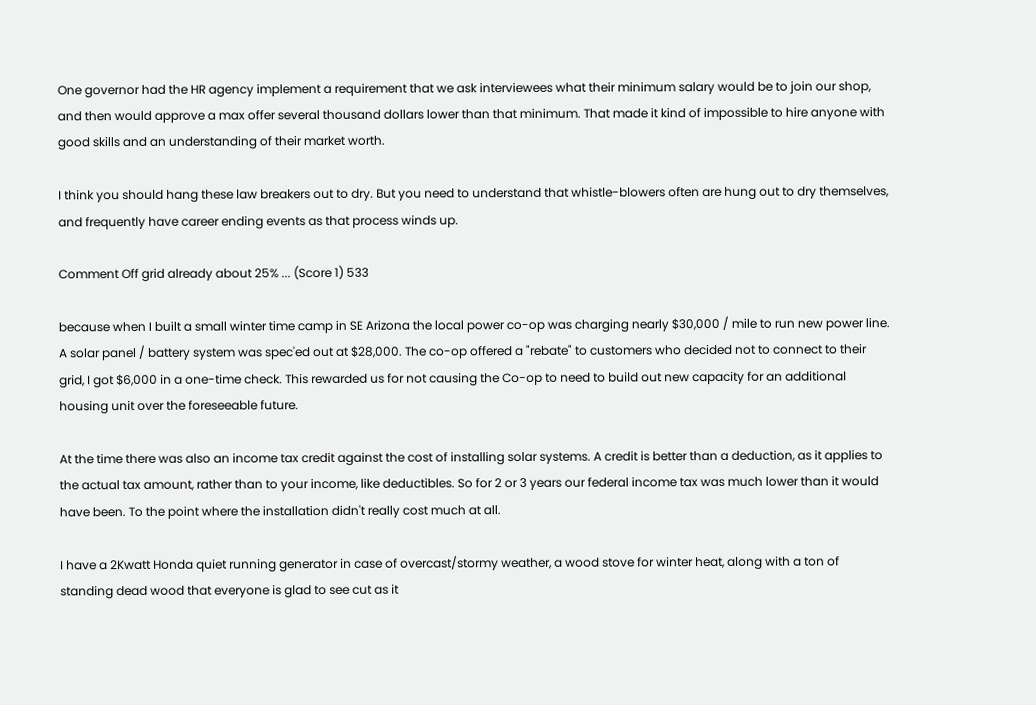One governor had the HR agency implement a requirement that we ask interviewees what their minimum salary would be to join our shop, and then would approve a max offer several thousand dollars lower than that minimum. That made it kind of impossible to hire anyone with good skills and an understanding of their market worth.

I think you should hang these law breakers out to dry. But you need to understand that whistle-blowers often are hung out to dry themselves, and frequently have career ending events as that process winds up.

Comment Off grid already about 25% ... (Score 1) 533

because when I built a small winter time camp in SE Arizona the local power co-op was charging nearly $30,000 / mile to run new power line. A solar panel / battery system was spec'ed out at $28,000. The co-op offered a "rebate" to customers who decided not to connect to their grid, I got $6,000 in a one-time check. This rewarded us for not causing the Co-op to need to build out new capacity for an additional housing unit over the foreseeable future.

At the time there was also an income tax credit against the cost of installing solar systems. A credit is better than a deduction, as it applies to the actual tax amount, rather than to your income, like deductibles. So for 2 or 3 years our federal income tax was much lower than it would have been. To the point where the installation didn't really cost much at all.

I have a 2Kwatt Honda quiet running generator in case of overcast/stormy weather, a wood stove for winter heat, along with a ton of standing dead wood that everyone is glad to see cut as it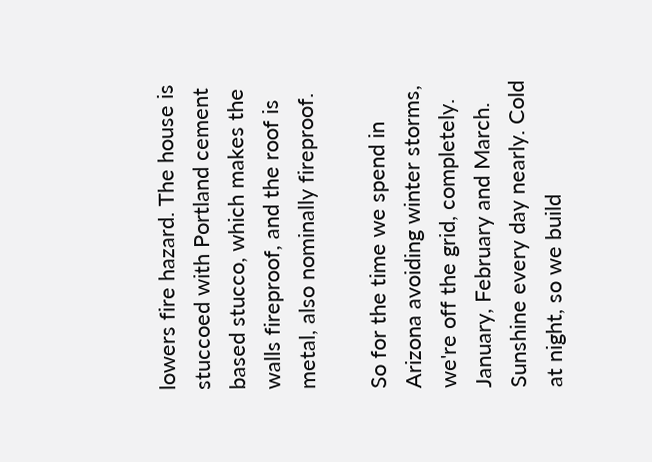lowers fire hazard. The house is stuccoed with Portland cement based stucco, which makes the walls fireproof, and the roof is metal, also nominally fireproof.

So for the time we spend in Arizona avoiding winter storms, we're off the grid, completely. January, February and March. Sunshine every day nearly. Cold at night, so we build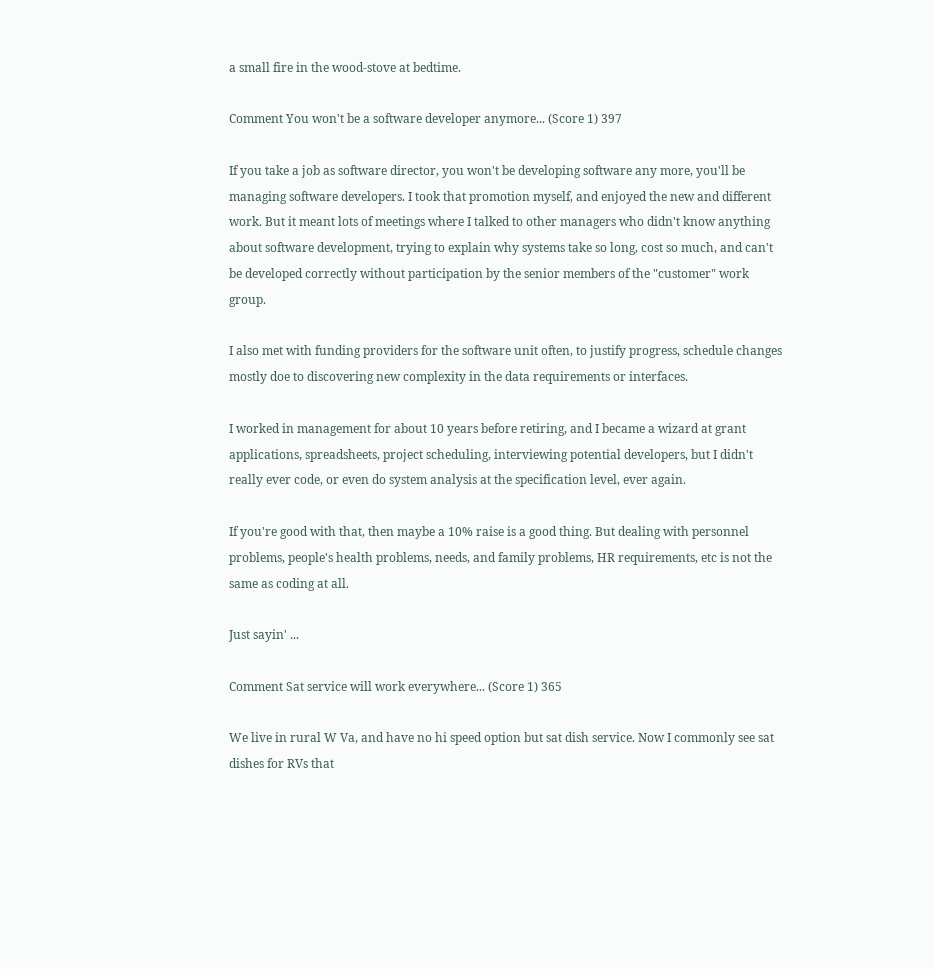a small fire in the wood-stove at bedtime.

Comment You won't be a software developer anymore... (Score 1) 397

If you take a job as software director, you won't be developing software any more, you'll be managing software developers. I took that promotion myself, and enjoyed the new and different work. But it meant lots of meetings where I talked to other managers who didn't know anything about software development, trying to explain why systems take so long, cost so much, and can't be developed correctly without participation by the senior members of the "customer" work group.

I also met with funding providers for the software unit often, to justify progress, schedule changes mostly doe to discovering new complexity in the data requirements or interfaces.

I worked in management for about 10 years before retiring, and I became a wizard at grant applications, spreadsheets, project scheduling, interviewing potential developers, but I didn't really ever code, or even do system analysis at the specification level, ever again.

If you're good with that, then maybe a 10% raise is a good thing. But dealing with personnel problems, people's health problems, needs, and family problems, HR requirements, etc is not the same as coding at all.

Just sayin' ...

Comment Sat service will work everywhere... (Score 1) 365

We live in rural W Va, and have no hi speed option but sat dish service. Now I commonly see sat dishes for RVs that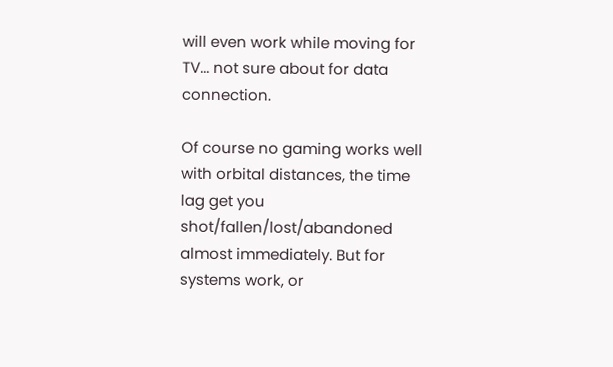will even work while moving for TV... not sure about for data connection.

Of course no gaming works well with orbital distances, the time lag get you shot/fallen/lost/abandoned almost immediately. But for systems work, or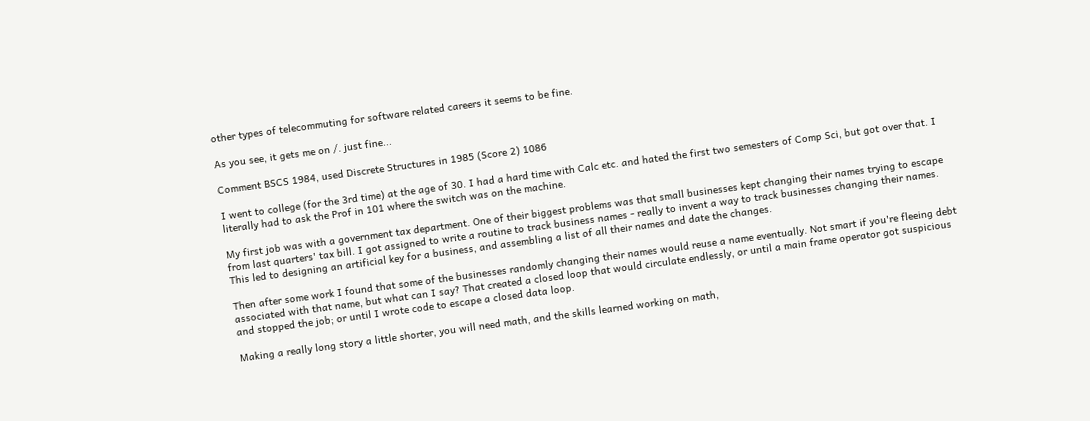other types of telecommuting for software related careers it seems to be fine.

As you see, it gets me on /. just fine...

Comment BSCS 1984, used Discrete Structures in 1985 (Score 2) 1086

I went to college (for the 3rd time) at the age of 30. I had a hard time with Calc etc. and hated the first two semesters of Comp Sci, but got over that. I literally had to ask the Prof in 101 where the switch was on the machine.

My first job was with a government tax department. One of their biggest problems was that small businesses kept changing their names trying to escape from last quarters' tax bill. I got assigned to write a routine to track business names - really to invent a way to track businesses changing their names. This led to designing an artificial key for a business, and assembling a list of all their names and date the changes.

Then after some work I found that some of the businesses randomly changing their names would reuse a name eventually. Not smart if you're fleeing debt associated with that name, but what can I say? That created a closed loop that would circulate endlessly, or until a main frame operator got suspicious and stopped the job; or until I wrote code to escape a closed data loop.

Making a really long story a little shorter, you will need math, and the skills learned working on math,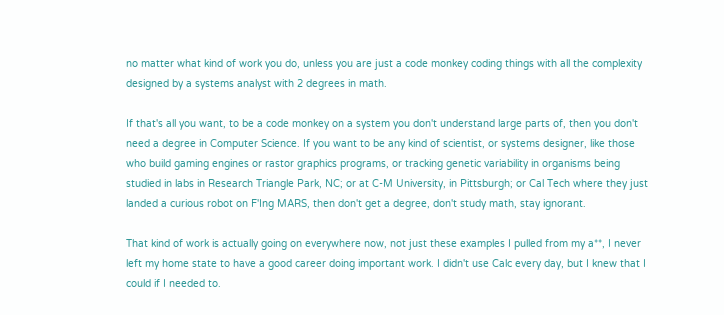no matter what kind of work you do, unless you are just a code monkey coding things with all the complexity designed by a systems analyst with 2 degrees in math.

If that's all you want, to be a code monkey on a system you don't understand large parts of, then you don't need a degree in Computer Science. If you want to be any kind of scientist, or systems designer, like those who build gaming engines or rastor graphics programs, or tracking genetic variability in organisms being studied in labs in Research Triangle Park, NC; or at C-M University, in Pittsburgh; or Cal Tech where they just landed a curious robot on F'Ing MARS, then don't get a degree, don't study math, stay ignorant.

That kind of work is actually going on everywhere now, not just these examples I pulled from my a**, I never left my home state to have a good career doing important work. I didn't use Calc every day, but I knew that I could if I needed to.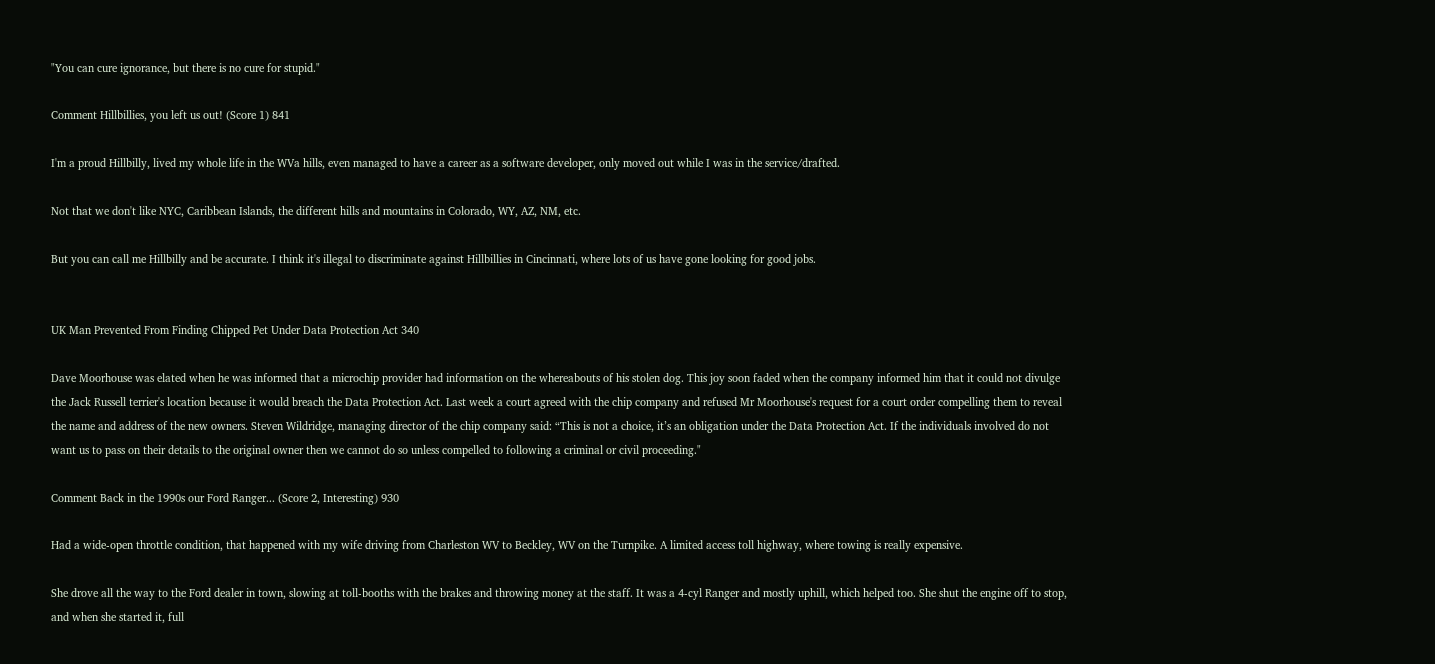"You can cure ignorance, but there is no cure for stupid."

Comment Hillbillies, you left us out! (Score 1) 841

I'm a proud Hillbilly, lived my whole life in the WVa hills, even managed to have a career as a software developer, only moved out while I was in the service/drafted.

Not that we don't like NYC, Caribbean Islands, the different hills and mountains in Colorado, WY, AZ, NM, etc.

But you can call me Hillbilly and be accurate. I think it's illegal to discriminate against Hillbillies in Cincinnati, where lots of us have gone looking for good jobs.


UK Man Prevented From Finding Chipped Pet Under Data Protection Act 340

Dave Moorhouse was elated when he was informed that a microchip provider had information on the whereabouts of his stolen dog. This joy soon faded when the company informed him that it could not divulge the Jack Russell terrier's location because it would breach the Data Protection Act. Last week a court agreed with the chip company and refused Mr Moorhouse's request for a court order compelling them to reveal the name and address of the new owners. Steven Wildridge, managing director of the chip company said: “This is not a choice, it’s an obligation under the Data Protection Act. If the individuals involved do not want us to pass on their details to the original owner then we cannot do so unless compelled to following a criminal or civil proceeding."

Comment Back in the 1990s our Ford Ranger... (Score 2, Interesting) 930

Had a wide-open throttle condition, that happened with my wife driving from Charleston WV to Beckley, WV on the Turnpike. A limited access toll highway, where towing is really expensive.

She drove all the way to the Ford dealer in town, slowing at toll-booths with the brakes and throwing money at the staff. It was a 4-cyl Ranger and mostly uphill, which helped too. She shut the engine off to stop, and when she started it, full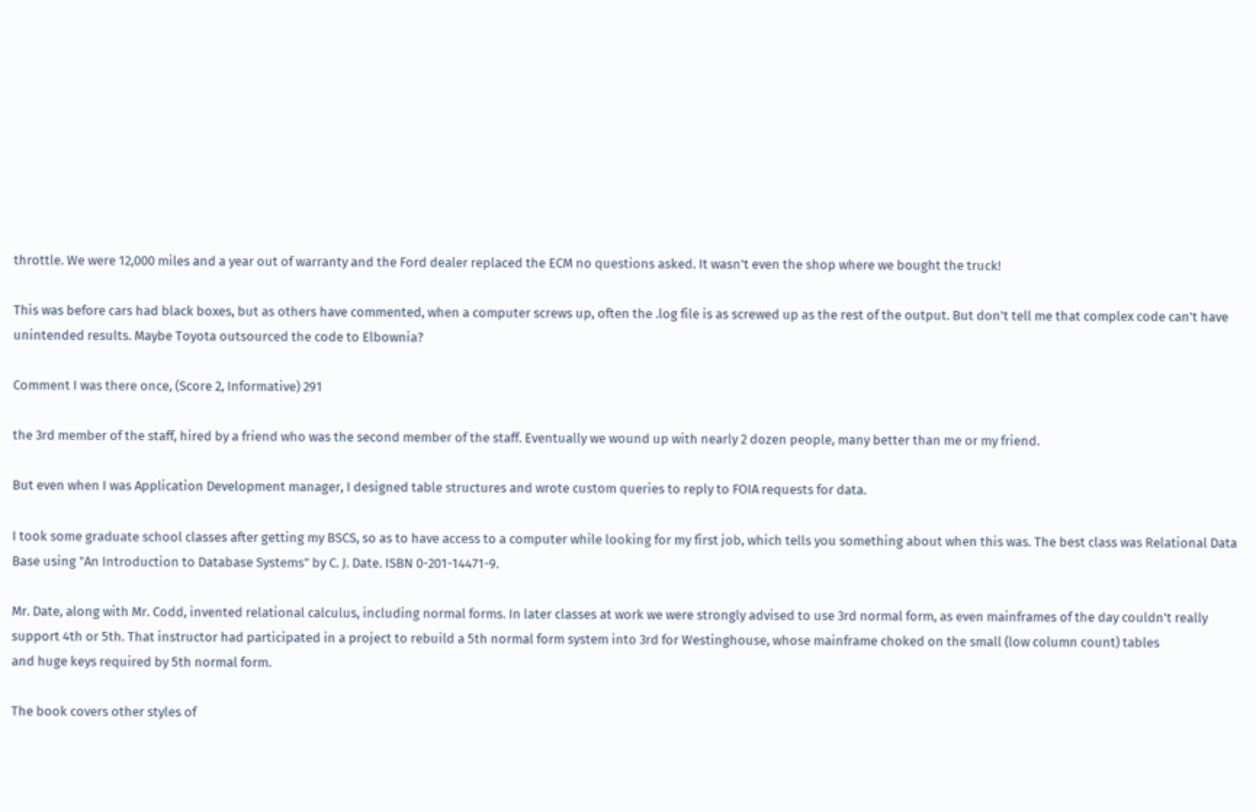throttle. We were 12,000 miles and a year out of warranty and the Ford dealer replaced the ECM no questions asked. It wasn't even the shop where we bought the truck!

This was before cars had black boxes, but as others have commented, when a computer screws up, often the .log file is as screwed up as the rest of the output. But don't tell me that complex code can't have unintended results. Maybe Toyota outsourced the code to Elbownia?

Comment I was there once, (Score 2, Informative) 291

the 3rd member of the staff, hired by a friend who was the second member of the staff. Eventually we wound up with nearly 2 dozen people, many better than me or my friend.

But even when I was Application Development manager, I designed table structures and wrote custom queries to reply to FOIA requests for data.

I took some graduate school classes after getting my BSCS, so as to have access to a computer while looking for my first job, which tells you something about when this was. The best class was Relational Data Base using "An Introduction to Database Systems" by C. J. Date. ISBN 0-201-14471-9.

Mr. Date, along with Mr. Codd, invented relational calculus, including normal forms. In later classes at work we were strongly advised to use 3rd normal form, as even mainframes of the day couldn't really support 4th or 5th. That instructor had participated in a project to rebuild a 5th normal form system into 3rd for Westinghouse, whose mainframe choked on the small (low column count) tables
and huge keys required by 5th normal form.

The book covers other styles of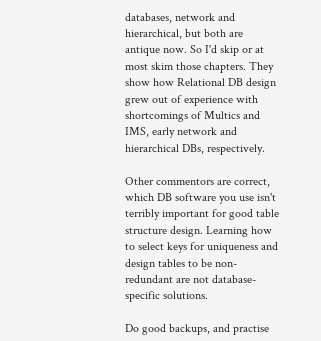databases, network and hierarchical, but both are antique now. So I'd skip or at most skim those chapters. They show how Relational DB design grew out of experience with shortcomings of Multics and IMS, early network and hierarchical DBs, respectively.

Other commentors are correct, which DB software you use isn't terribly important for good table structure design. Learning how to select keys for uniqueness and design tables to be non-redundant are not database-specific solutions.

Do good backups, and practise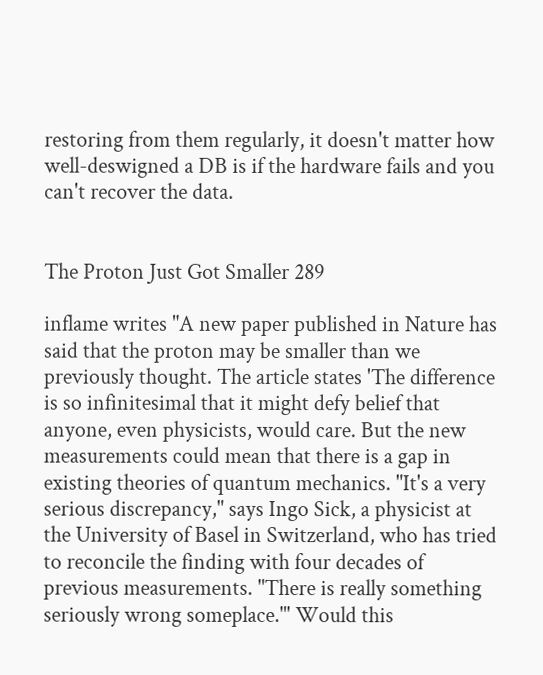restoring from them regularly, it doesn't matter how well-deswigned a DB is if the hardware fails and you can't recover the data.


The Proton Just Got Smaller 289

inflame writes "A new paper published in Nature has said that the proton may be smaller than we previously thought. The article states 'The difference is so infinitesimal that it might defy belief that anyone, even physicists, would care. But the new measurements could mean that there is a gap in existing theories of quantum mechanics. "It's a very serious discrepancy," says Ingo Sick, a physicist at the University of Basel in Switzerland, who has tried to reconcile the finding with four decades of previous measurements. "There is really something seriously wrong someplace."' Would this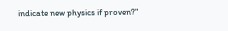indicate new physics if proven?"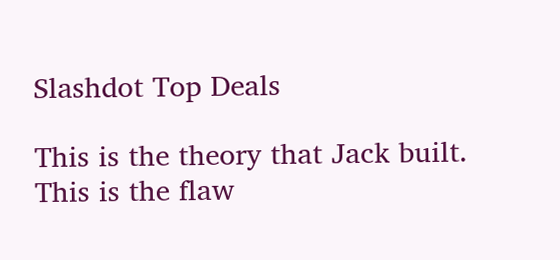Slashdot Top Deals

This is the theory that Jack built. This is the flaw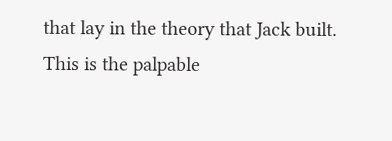that lay in the theory that Jack built. This is the palpable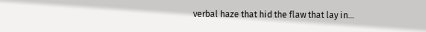verbal haze that hid the flaw that lay in...